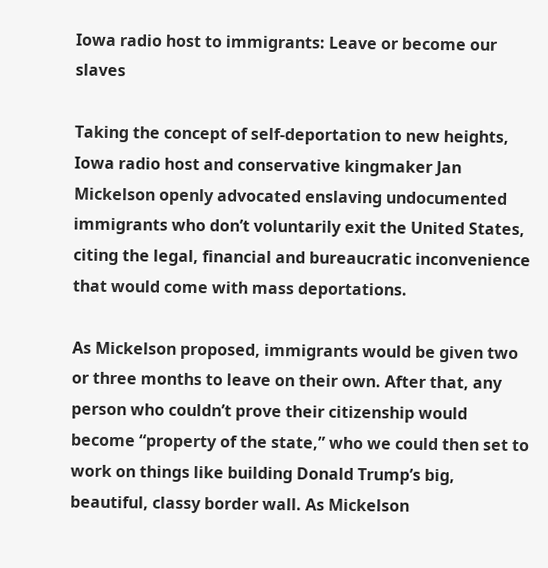Iowa radio host to immigrants: Leave or become our slaves

Taking the concept of self-deportation to new heights, Iowa radio host and conservative kingmaker Jan Mickelson openly advocated enslaving undocumented immigrants who don’t voluntarily exit the United States, citing the legal, financial and bureaucratic inconvenience that would come with mass deportations.

As Mickelson proposed, immigrants would be given two or three months to leave on their own. After that, any person who couldn’t prove their citizenship would become “property of the state,” who we could then set to work on things like building Donald Trump’s big, beautiful, classy border wall. As Mickelson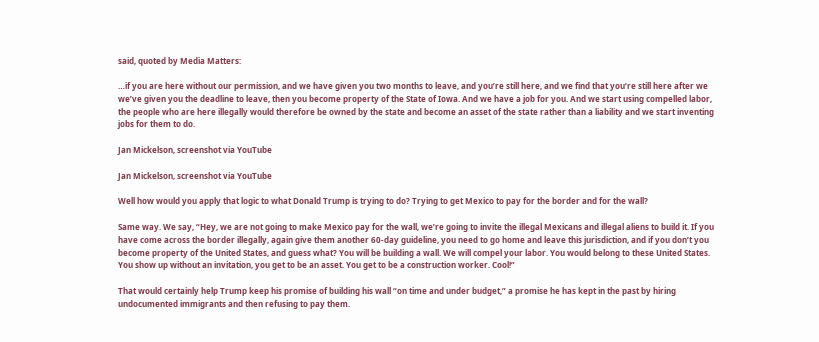said, quoted by Media Matters:

…if you are here without our permission, and we have given you two months to leave, and you’re still here, and we find that you’re still here after we we’ve given you the deadline to leave, then you become property of the State of Iowa. And we have a job for you. And we start using compelled labor, the people who are here illegally would therefore be owned by the state and become an asset of the state rather than a liability and we start inventing jobs for them to do.

Jan Mickelson, screenshot via YouTube

Jan Mickelson, screenshot via YouTube

Well how would you apply that logic to what Donald Trump is trying to do? Trying to get Mexico to pay for the border and for the wall?

Same way. We say, “Hey, we are not going to make Mexico pay for the wall, we’re going to invite the illegal Mexicans and illegal aliens to build it. If you have come across the border illegally, again give them another 60-day guideline, you need to go home and leave this jurisdiction, and if you don’t you become property of the United States, and guess what? You will be building a wall. We will compel your labor. You would belong to these United States. You show up without an invitation, you get to be an asset. You get to be a construction worker. Cool!”

That would certainly help Trump keep his promise of building his wall “on time and under budget,” a promise he has kept in the past by hiring undocumented immigrants and then refusing to pay them.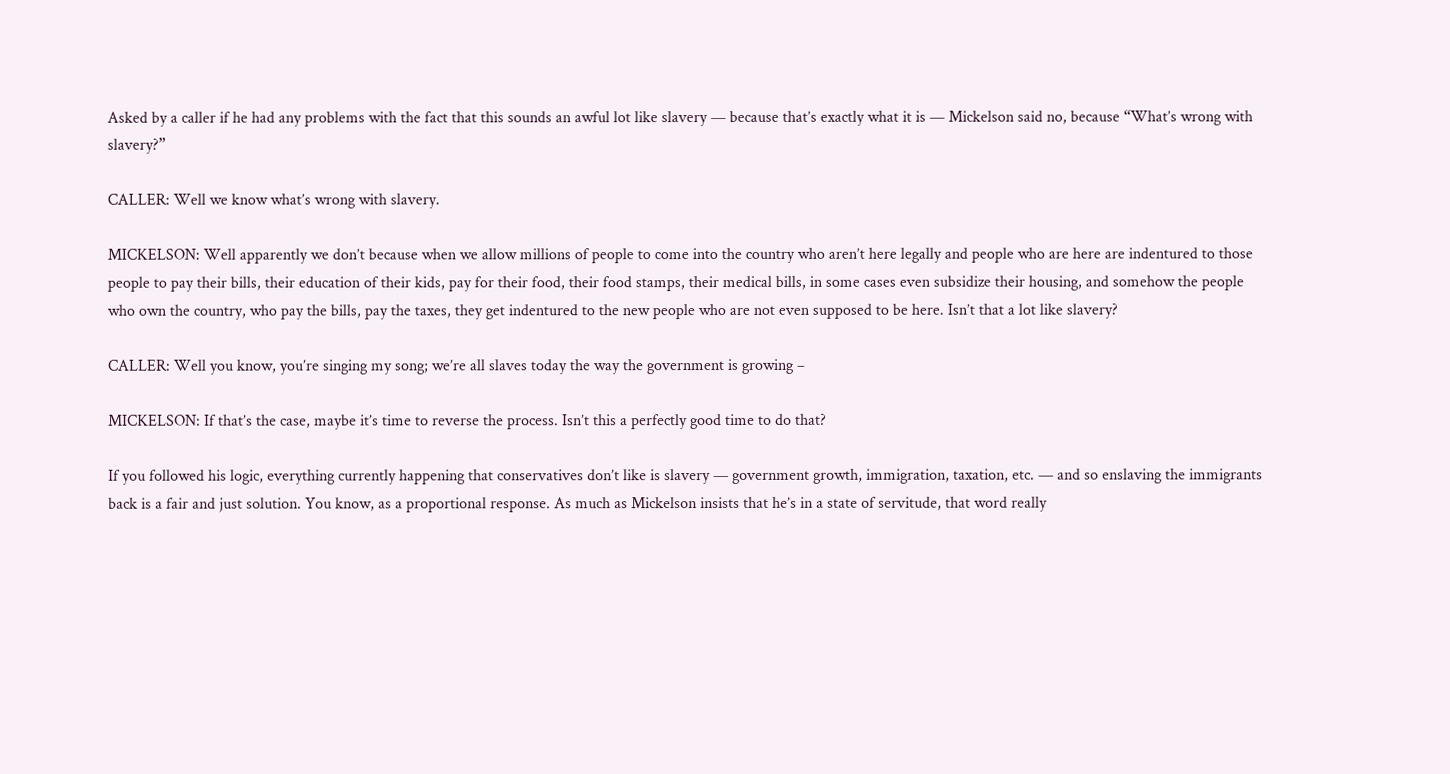Asked by a caller if he had any problems with the fact that this sounds an awful lot like slavery — because that’s exactly what it is — Mickelson said no, because “What’s wrong with slavery?”

CALLER: Well we know what’s wrong with slavery.

MICKELSON: Well apparently we don’t because when we allow millions of people to come into the country who aren’t here legally and people who are here are indentured to those people to pay their bills, their education of their kids, pay for their food, their food stamps, their medical bills, in some cases even subsidize their housing, and somehow the people who own the country, who pay the bills, pay the taxes, they get indentured to the new people who are not even supposed to be here. Isn’t that a lot like slavery?

CALLER: Well you know, you’re singing my song; we’re all slaves today the way the government is growing –

MICKELSON: If that’s the case, maybe it’s time to reverse the process. Isn’t this a perfectly good time to do that?

If you followed his logic, everything currently happening that conservatives don’t like is slavery — government growth, immigration, taxation, etc. — and so enslaving the immigrants back is a fair and just solution. You know, as a proportional response. As much as Mickelson insists that he’s in a state of servitude, that word really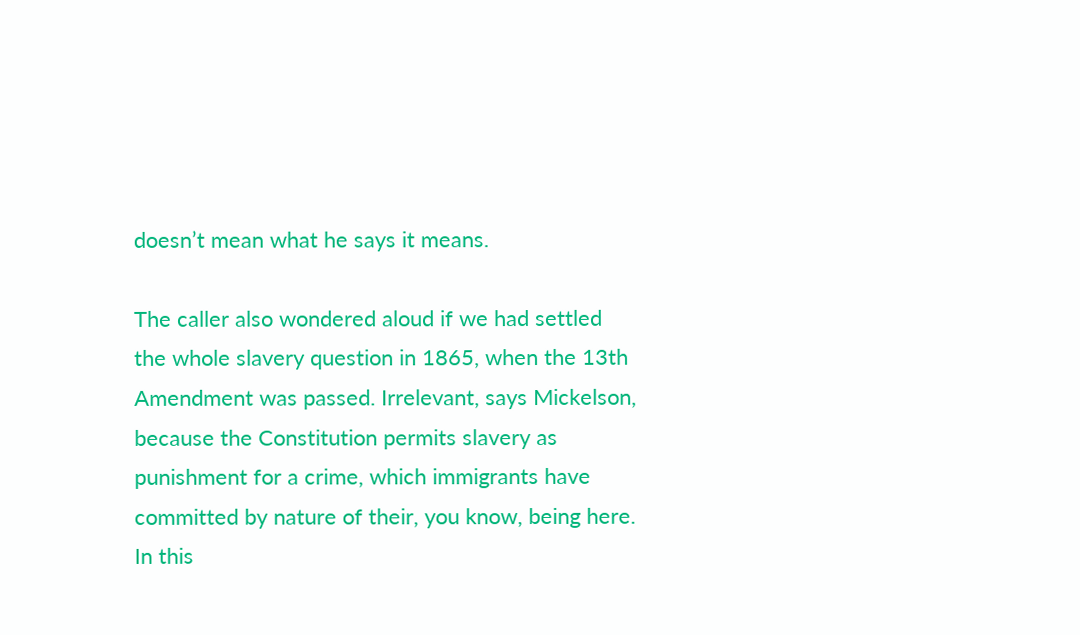doesn’t mean what he says it means.

The caller also wondered aloud if we had settled the whole slavery question in 1865, when the 13th Amendment was passed. Irrelevant, says Mickelson, because the Constitution permits slavery as punishment for a crime, which immigrants have committed by nature of their, you know, being here. In this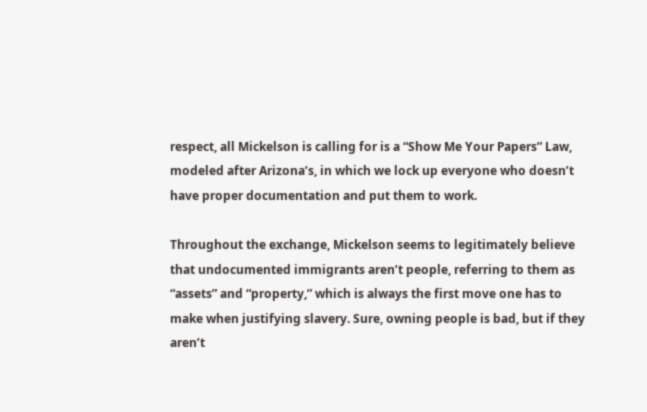respect, all Mickelson is calling for is a “Show Me Your Papers” Law, modeled after Arizona’s, in which we lock up everyone who doesn’t have proper documentation and put them to work.

Throughout the exchange, Mickelson seems to legitimately believe that undocumented immigrants aren’t people, referring to them as “assets” and “property,” which is always the first move one has to make when justifying slavery. Sure, owning people is bad, but if they aren’t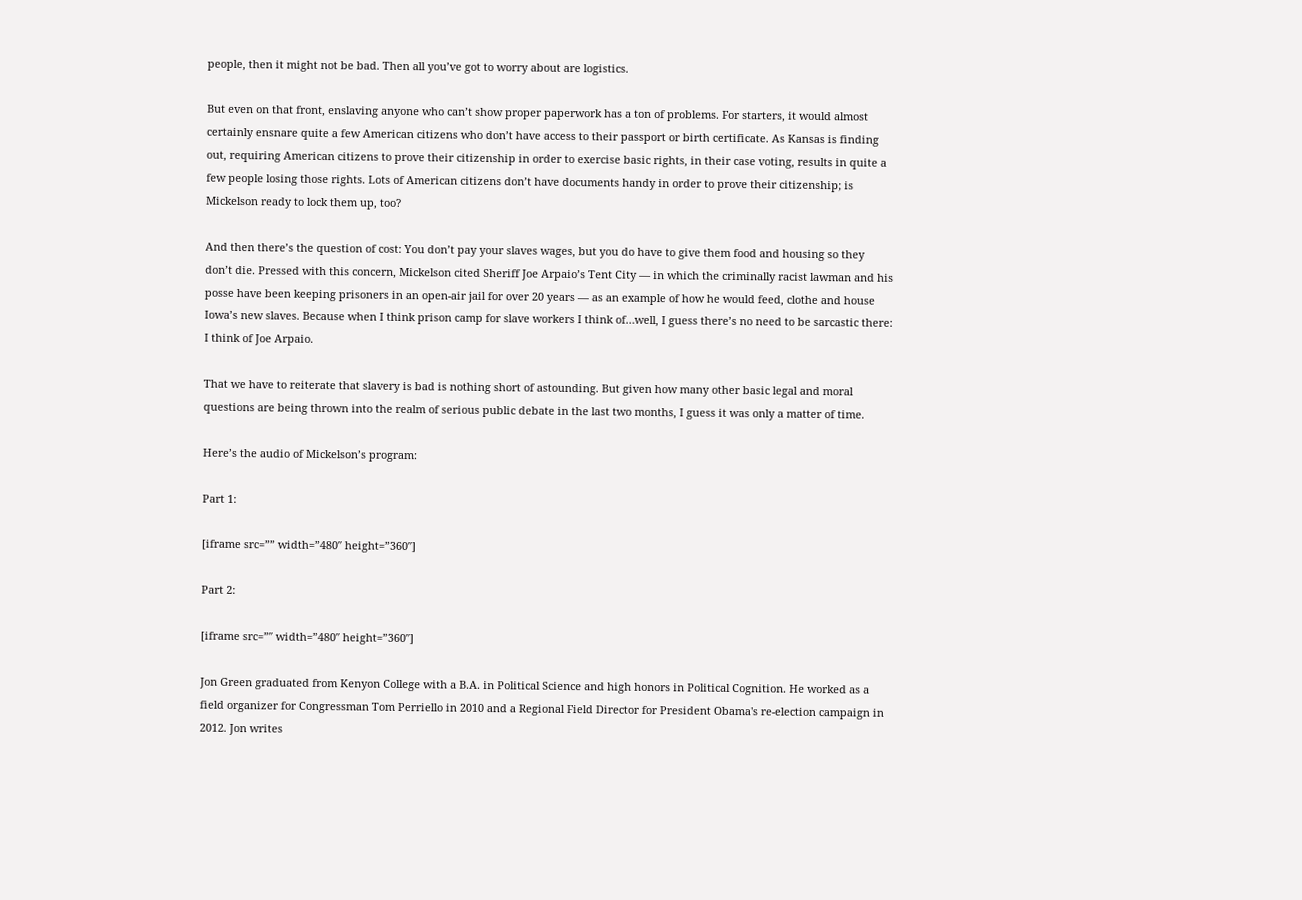people, then it might not be bad. Then all you’ve got to worry about are logistics.

But even on that front, enslaving anyone who can’t show proper paperwork has a ton of problems. For starters, it would almost certainly ensnare quite a few American citizens who don’t have access to their passport or birth certificate. As Kansas is finding out, requiring American citizens to prove their citizenship in order to exercise basic rights, in their case voting, results in quite a few people losing those rights. Lots of American citizens don’t have documents handy in order to prove their citizenship; is Mickelson ready to lock them up, too?

And then there’s the question of cost: You don’t pay your slaves wages, but you do have to give them food and housing so they don’t die. Pressed with this concern, Mickelson cited Sheriff Joe Arpaio’s Tent City — in which the criminally racist lawman and his posse have been keeping prisoners in an open-air jail for over 20 years — as an example of how he would feed, clothe and house Iowa’s new slaves. Because when I think prison camp for slave workers I think of…well, I guess there’s no need to be sarcastic there: I think of Joe Arpaio.

That we have to reiterate that slavery is bad is nothing short of astounding. But given how many other basic legal and moral questions are being thrown into the realm of serious public debate in the last two months, I guess it was only a matter of time.

Here’s the audio of Mickelson’s program:

Part 1:

[iframe src=”” width=”480″ height=”360″]

Part 2:

[iframe src=”″ width=”480″ height=”360″]

Jon Green graduated from Kenyon College with a B.A. in Political Science and high honors in Political Cognition. He worked as a field organizer for Congressman Tom Perriello in 2010 and a Regional Field Director for President Obama's re-election campaign in 2012. Jon writes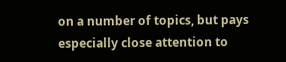on a number of topics, but pays especially close attention to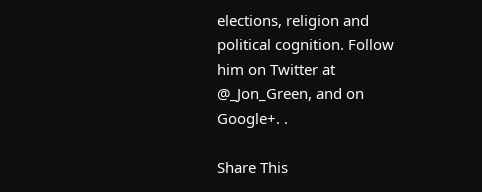elections, religion and political cognition. Follow him on Twitter at @_Jon_Green, and on Google+. .

Share This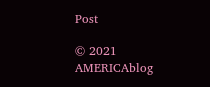Post

© 2021 AMERICAblog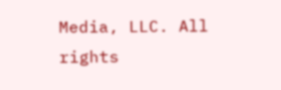Media, LLC. All rights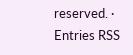reserved. · Entries RSS